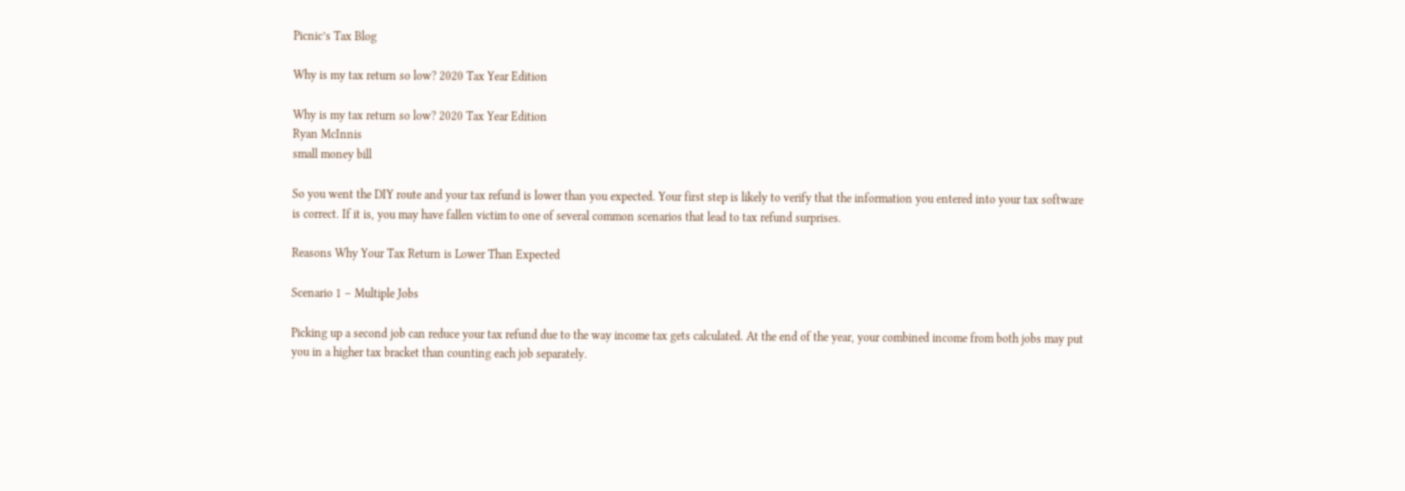Picnic’s Tax Blog

Why is my tax return so low? 2020 Tax Year Edition

Why is my tax return so low? 2020 Tax Year Edition
Ryan McInnis
small money bill

So you went the DIY route and your tax refund is lower than you expected. Your first step is likely to verify that the information you entered into your tax software is correct. If it is, you may have fallen victim to one of several common scenarios that lead to tax refund surprises.

Reasons Why Your Tax Return is Lower Than Expected

Scenario 1 – Multiple Jobs

Picking up a second job can reduce your tax refund due to the way income tax gets calculated. At the end of the year, your combined income from both jobs may put you in a higher tax bracket than counting each job separately.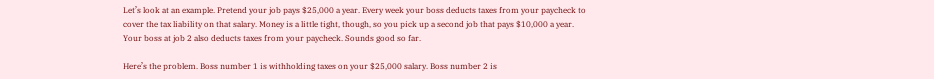Let’s look at an example. Pretend your job pays $25,000 a year. Every week your boss deducts taxes from your paycheck to cover the tax liability on that salary. Money is a little tight, though, so you pick up a second job that pays $10,000 a year. Your boss at job 2 also deducts taxes from your paycheck. Sounds good so far.

Here’s the problem. Boss number 1 is withholding taxes on your $25,000 salary. Boss number 2 is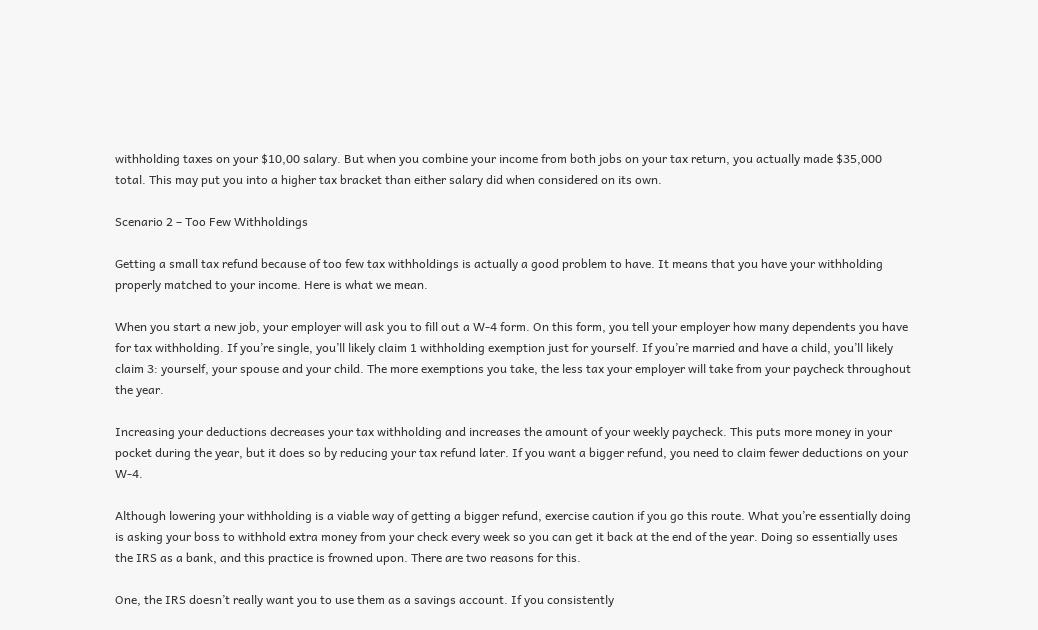withholding taxes on your $10,00 salary. But when you combine your income from both jobs on your tax return, you actually made $35,000 total. This may put you into a higher tax bracket than either salary did when considered on its own.

Scenario 2 – Too Few Withholdings

Getting a small tax refund because of too few tax withholdings is actually a good problem to have. It means that you have your withholding properly matched to your income. Here is what we mean.

When you start a new job, your employer will ask you to fill out a W-4 form. On this form, you tell your employer how many dependents you have for tax withholding. If you’re single, you’ll likely claim 1 withholding exemption just for yourself. If you’re married and have a child, you’ll likely claim 3: yourself, your spouse and your child. The more exemptions you take, the less tax your employer will take from your paycheck throughout the year.

Increasing your deductions decreases your tax withholding and increases the amount of your weekly paycheck. This puts more money in your pocket during the year, but it does so by reducing your tax refund later. If you want a bigger refund, you need to claim fewer deductions on your W-4.

Although lowering your withholding is a viable way of getting a bigger refund, exercise caution if you go this route. What you’re essentially doing is asking your boss to withhold extra money from your check every week so you can get it back at the end of the year. Doing so essentially uses the IRS as a bank, and this practice is frowned upon. There are two reasons for this.

One, the IRS doesn’t really want you to use them as a savings account. If you consistently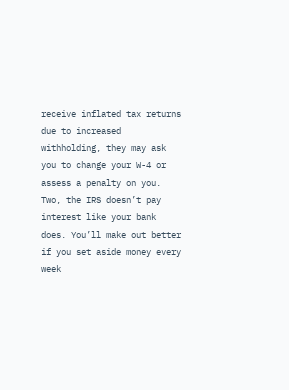receive inflated tax returns due to increased withholding, they may ask you to change your W-4 or assess a penalty on you. Two, the IRS doesn’t pay interest like your bank does. You’ll make out better if you set aside money every week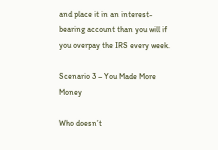and place it in an interest-bearing account than you will if you overpay the IRS every week.

Scenario 3 – You Made More Money

Who doesn’t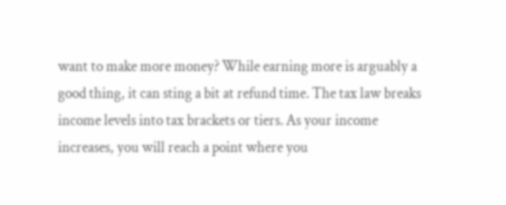want to make more money? While earning more is arguably a good thing, it can sting a bit at refund time. The tax law breaks income levels into tax brackets or tiers. As your income increases, you will reach a point where you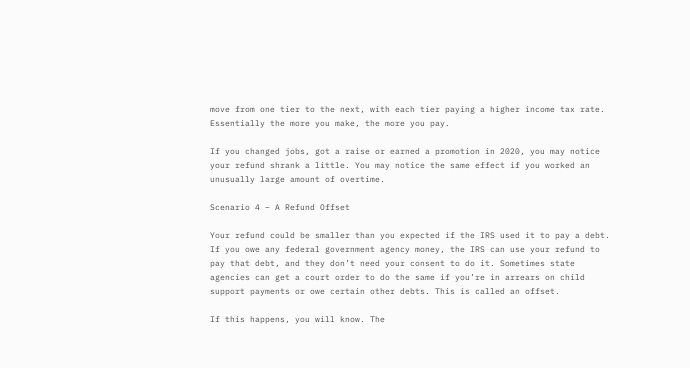move from one tier to the next, with each tier paying a higher income tax rate. Essentially the more you make, the more you pay.

If you changed jobs, got a raise or earned a promotion in 2020, you may notice your refund shrank a little. You may notice the same effect if you worked an unusually large amount of overtime.

Scenario 4 – A Refund Offset

Your refund could be smaller than you expected if the IRS used it to pay a debt. If you owe any federal government agency money, the IRS can use your refund to pay that debt, and they don’t need your consent to do it. Sometimes state agencies can get a court order to do the same if you’re in arrears on child support payments or owe certain other debts. This is called an offset.

If this happens, you will know. The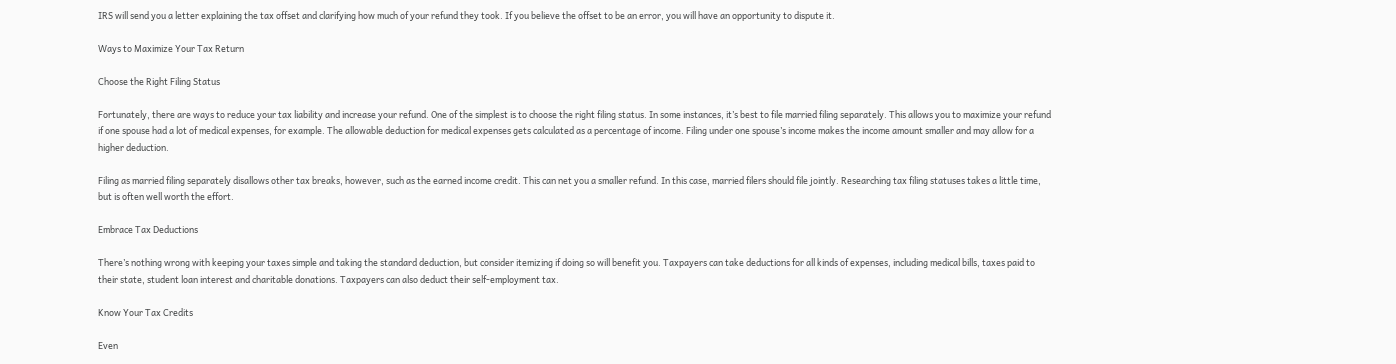IRS will send you a letter explaining the tax offset and clarifying how much of your refund they took. If you believe the offset to be an error, you will have an opportunity to dispute it.

Ways to Maximize Your Tax Return

Choose the Right Filing Status

Fortunately, there are ways to reduce your tax liability and increase your refund. One of the simplest is to choose the right filing status. In some instances, it’s best to file married filing separately. This allows you to maximize your refund if one spouse had a lot of medical expenses, for example. The allowable deduction for medical expenses gets calculated as a percentage of income. Filing under one spouse’s income makes the income amount smaller and may allow for a higher deduction.

Filing as married filing separately disallows other tax breaks, however, such as the earned income credit. This can net you a smaller refund. In this case, married filers should file jointly. Researching tax filing statuses takes a little time, but is often well worth the effort.

Embrace Tax Deductions

There’s nothing wrong with keeping your taxes simple and taking the standard deduction, but consider itemizing if doing so will benefit you. Taxpayers can take deductions for all kinds of expenses, including medical bills, taxes paid to their state, student loan interest and charitable donations. Taxpayers can also deduct their self-employment tax.

Know Your Tax Credits

Even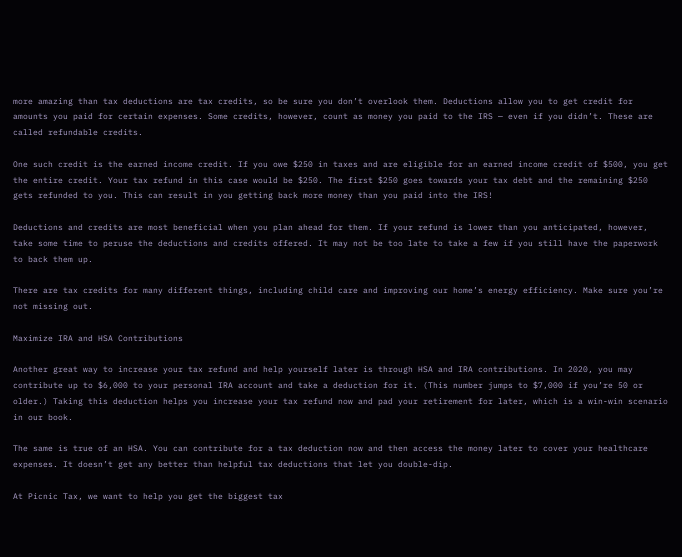more amazing than tax deductions are tax credits, so be sure you don’t overlook them. Deductions allow you to get credit for amounts you paid for certain expenses. Some credits, however, count as money you paid to the IRS — even if you didn’t. These are called refundable credits.

One such credit is the earned income credit. If you owe $250 in taxes and are eligible for an earned income credit of $500, you get the entire credit. Your tax refund in this case would be $250. The first $250 goes towards your tax debt and the remaining $250 gets refunded to you. This can result in you getting back more money than you paid into the IRS!

Deductions and credits are most beneficial when you plan ahead for them. If your refund is lower than you anticipated, however, take some time to peruse the deductions and credits offered. It may not be too late to take a few if you still have the paperwork to back them up.

There are tax credits for many different things, including child care and improving our home’s energy efficiency. Make sure you’re not missing out.

Maximize IRA and HSA Contributions

Another great way to increase your tax refund and help yourself later is through HSA and IRA contributions. In 2020, you may contribute up to $6,000 to your personal IRA account and take a deduction for it. (This number jumps to $7,000 if you’re 50 or older.) Taking this deduction helps you increase your tax refund now and pad your retirement for later, which is a win-win scenario in our book.

The same is true of an HSA. You can contribute for a tax deduction now and then access the money later to cover your healthcare expenses. It doesn’t get any better than helpful tax deductions that let you double-dip.

At Picnic Tax, we want to help you get the biggest tax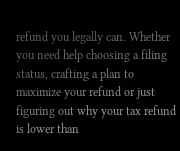refund you legally can. Whether you need help choosing a filing status, crafting a plan to maximize your refund or just figuring out why your tax refund is lower than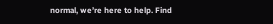normal, we’re here to help. Find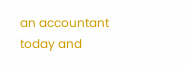an accountant today and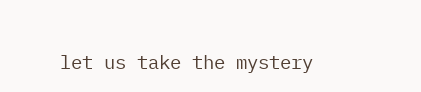let us take the mystery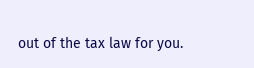out of the tax law for you.